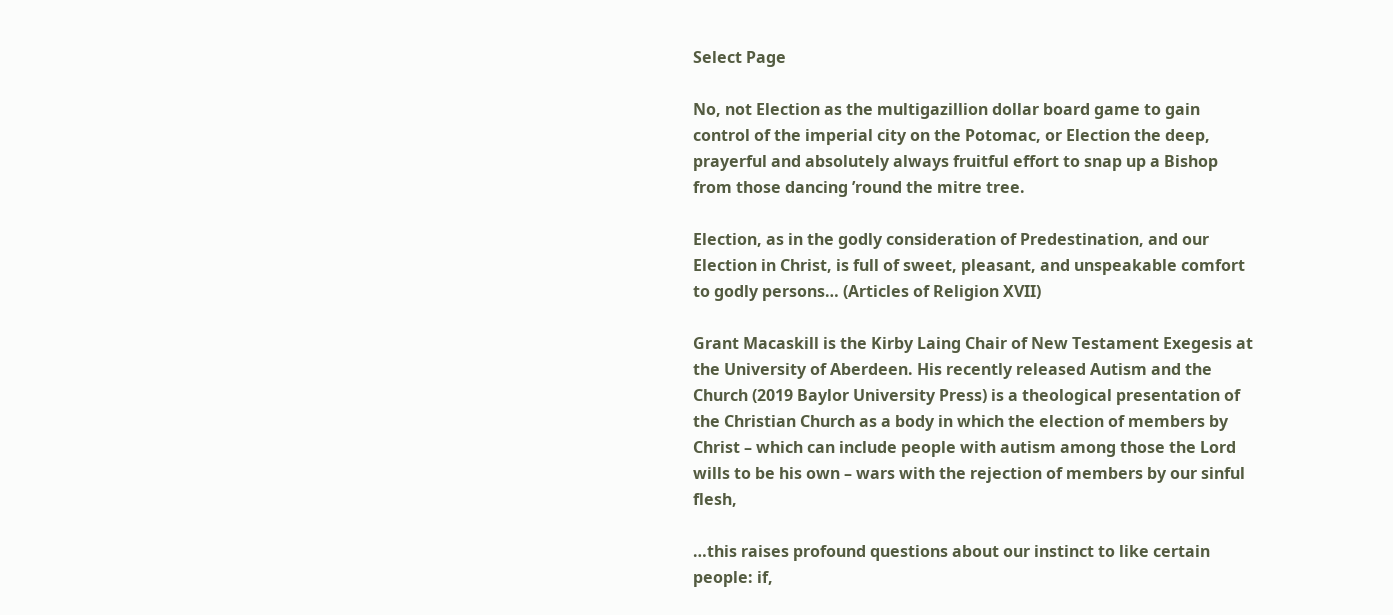Select Page

No, not Election as the multigazillion dollar board game to gain control of the imperial city on the Potomac, or Election the deep, prayerful and absolutely always fruitful effort to snap up a Bishop from those dancing ’round the mitre tree.

Election, as in the godly consideration of Predestination, and our Election in Christ, is full of sweet, pleasant, and unspeakable comfort to godly persons… (Articles of Religion XVII)

Grant Macaskill is the Kirby Laing Chair of New Testament Exegesis at the University of Aberdeen. His recently released Autism and the Church (2019 Baylor University Press) is a theological presentation of the Christian Church as a body in which the election of members by Christ – which can include people with autism among those the Lord wills to be his own – wars with the rejection of members by our sinful flesh,

…this raises profound questions about our instinct to like certain people: if,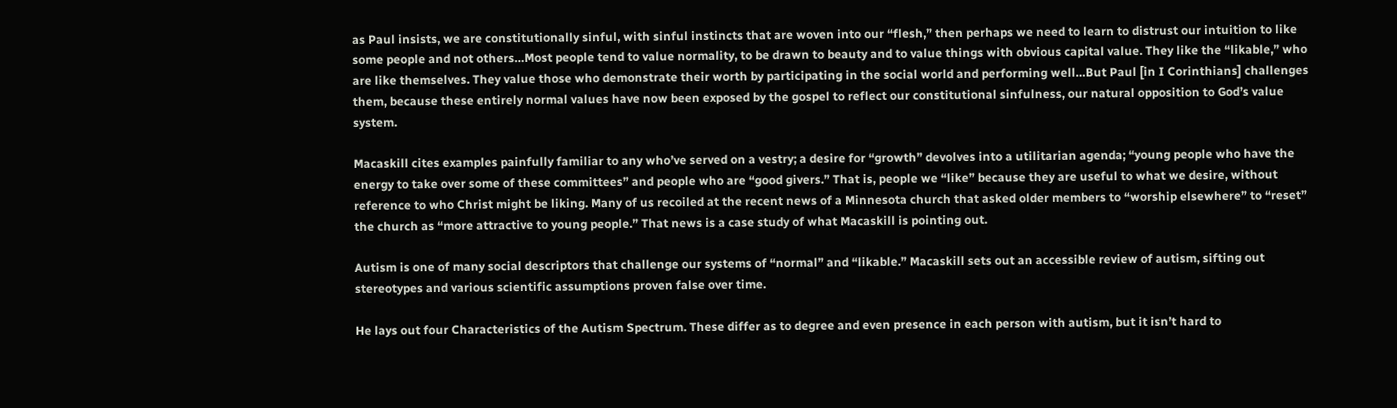as Paul insists, we are constitutionally sinful, with sinful instincts that are woven into our “flesh,” then perhaps we need to learn to distrust our intuition to like some people and not others…Most people tend to value normality, to be drawn to beauty and to value things with obvious capital value. They like the “likable,” who are like themselves. They value those who demonstrate their worth by participating in the social world and performing well…But Paul [in I Corinthians] challenges them, because these entirely normal values have now been exposed by the gospel to reflect our constitutional sinfulness, our natural opposition to God’s value system.

Macaskill cites examples painfully familiar to any who’ve served on a vestry; a desire for “growth” devolves into a utilitarian agenda; “young people who have the energy to take over some of these committees” and people who are “good givers.” That is, people we “like” because they are useful to what we desire, without reference to who Christ might be liking. Many of us recoiled at the recent news of a Minnesota church that asked older members to “worship elsewhere” to “reset” the church as “more attractive to young people.” That news is a case study of what Macaskill is pointing out.

Autism is one of many social descriptors that challenge our systems of “normal” and “likable.” Macaskill sets out an accessible review of autism, sifting out stereotypes and various scientific assumptions proven false over time.

He lays out four Characteristics of the Autism Spectrum. These differ as to degree and even presence in each person with autism, but it isn’t hard to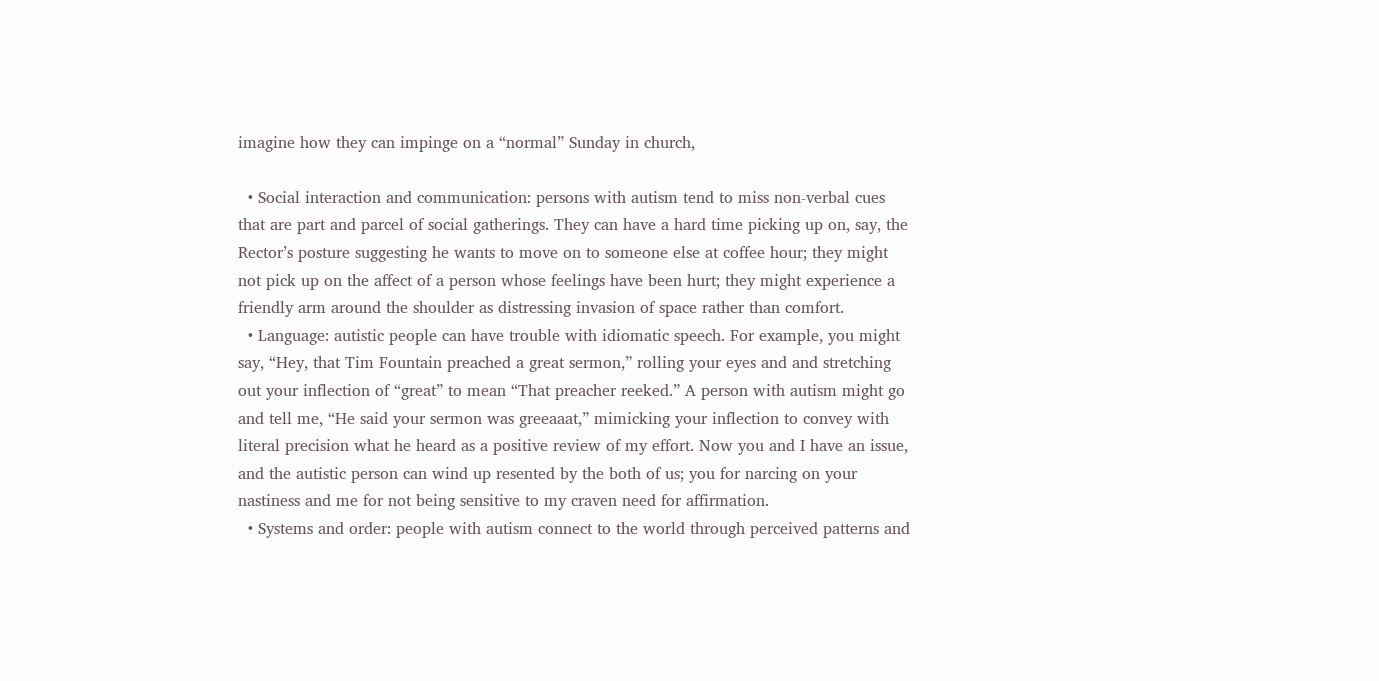imagine how they can impinge on a “normal” Sunday in church,

  • Social interaction and communication: persons with autism tend to miss non-verbal cues that are part and parcel of social gatherings. They can have a hard time picking up on, say, the Rector’s posture suggesting he wants to move on to someone else at coffee hour; they might not pick up on the affect of a person whose feelings have been hurt; they might experience a friendly arm around the shoulder as distressing invasion of space rather than comfort.
  • Language: autistic people can have trouble with idiomatic speech. For example, you might say, “Hey, that Tim Fountain preached a great sermon,” rolling your eyes and and stretching out your inflection of “great” to mean “That preacher reeked.” A person with autism might go and tell me, “He said your sermon was greeaaat,” mimicking your inflection to convey with literal precision what he heard as a positive review of my effort. Now you and I have an issue, and the autistic person can wind up resented by the both of us; you for narcing on your nastiness and me for not being sensitive to my craven need for affirmation.
  • Systems and order: people with autism connect to the world through perceived patterns and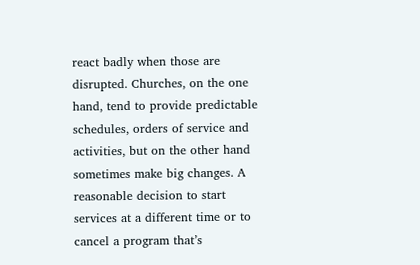react badly when those are disrupted. Churches, on the one hand, tend to provide predictable schedules, orders of service and activities, but on the other hand sometimes make big changes. A reasonable decision to start services at a different time or to cancel a program that’s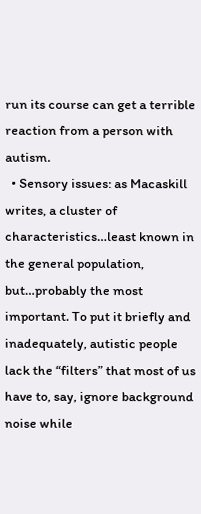run its course can get a terrible reaction from a person with autism.
  • Sensory issues: as Macaskill writes, a cluster of characteristics…least known in the general population, but…probably the most important. To put it briefly and inadequately, autistic people lack the “filters” that most of us have to, say, ignore background noise while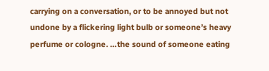carrying on a conversation, or to be annoyed but not undone by a flickering light bulb or someone’s heavy perfume or cologne. …the sound of someone eating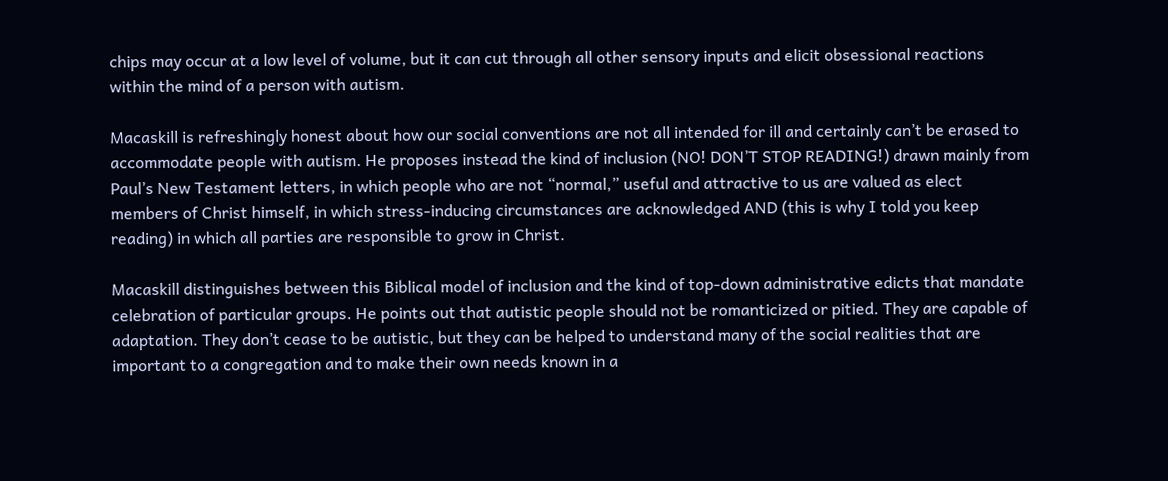chips may occur at a low level of volume, but it can cut through all other sensory inputs and elicit obsessional reactions within the mind of a person with autism.

Macaskill is refreshingly honest about how our social conventions are not all intended for ill and certainly can’t be erased to accommodate people with autism. He proposes instead the kind of inclusion (NO! DON’T STOP READING!) drawn mainly from Paul’s New Testament letters, in which people who are not “normal,” useful and attractive to us are valued as elect members of Christ himself, in which stress-inducing circumstances are acknowledged AND (this is why I told you keep reading) in which all parties are responsible to grow in Christ.

Macaskill distinguishes between this Biblical model of inclusion and the kind of top-down administrative edicts that mandate celebration of particular groups. He points out that autistic people should not be romanticized or pitied. They are capable of adaptation. They don’t cease to be autistic, but they can be helped to understand many of the social realities that are important to a congregation and to make their own needs known in a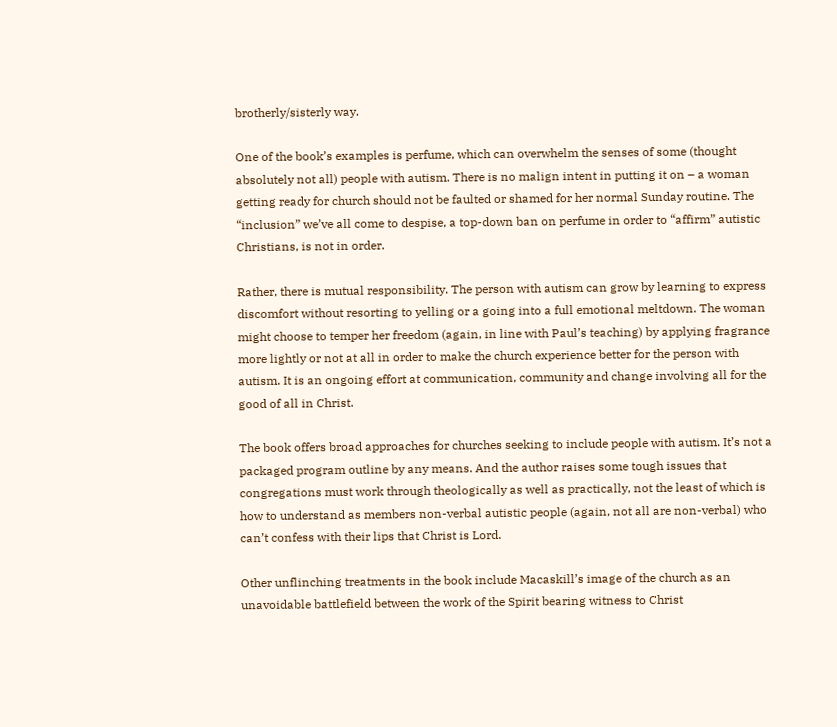brotherly/sisterly way.

One of the book’s examples is perfume, which can overwhelm the senses of some (thought absolutely not all) people with autism. There is no malign intent in putting it on – a woman getting ready for church should not be faulted or shamed for her normal Sunday routine. The “inclusion” we’ve all come to despise, a top-down ban on perfume in order to “affirm” autistic Christians, is not in order.

Rather, there is mutual responsibility. The person with autism can grow by learning to express discomfort without resorting to yelling or a going into a full emotional meltdown. The woman might choose to temper her freedom (again, in line with Paul’s teaching) by applying fragrance more lightly or not at all in order to make the church experience better for the person with autism. It is an ongoing effort at communication, community and change involving all for the good of all in Christ.

The book offers broad approaches for churches seeking to include people with autism. It’s not a packaged program outline by any means. And the author raises some tough issues that congregations must work through theologically as well as practically, not the least of which is how to understand as members non-verbal autistic people (again, not all are non-verbal) who can’t confess with their lips that Christ is Lord.

Other unflinching treatments in the book include Macaskill’s image of the church as an unavoidable battlefield between the work of the Spirit bearing witness to Christ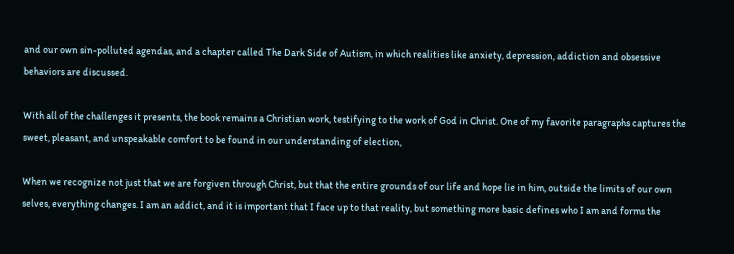and our own sin-polluted agendas, and a chapter called The Dark Side of Autism, in which realities like anxiety, depression, addiction and obsessive behaviors are discussed.

With all of the challenges it presents, the book remains a Christian work, testifying to the work of God in Christ. One of my favorite paragraphs captures the sweet, pleasant, and unspeakable comfort to be found in our understanding of election,

When we recognize not just that we are forgiven through Christ, but that the entire grounds of our life and hope lie in him, outside the limits of our own selves, everything changes. I am an addict, and it is important that I face up to that reality, but something more basic defines who I am and forms the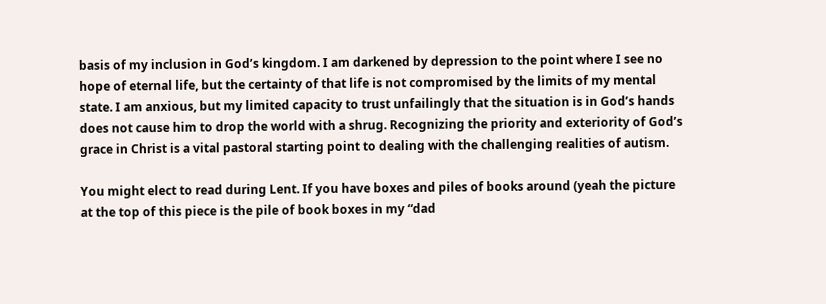basis of my inclusion in God’s kingdom. I am darkened by depression to the point where I see no hope of eternal life, but the certainty of that life is not compromised by the limits of my mental state. I am anxious, but my limited capacity to trust unfailingly that the situation is in God’s hands does not cause him to drop the world with a shrug. Recognizing the priority and exteriority of God’s grace in Christ is a vital pastoral starting point to dealing with the challenging realities of autism.

You might elect to read during Lent. If you have boxes and piles of books around (yeah the picture at the top of this piece is the pile of book boxes in my “dad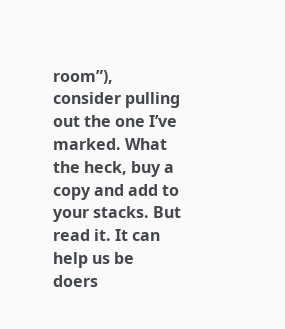room”), consider pulling out the one I’ve marked. What the heck, buy a copy and add to your stacks. But read it. It can help us be doers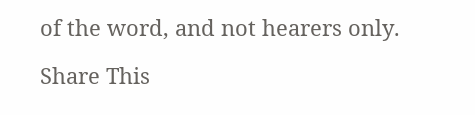of the word, and not hearers only.

Share This